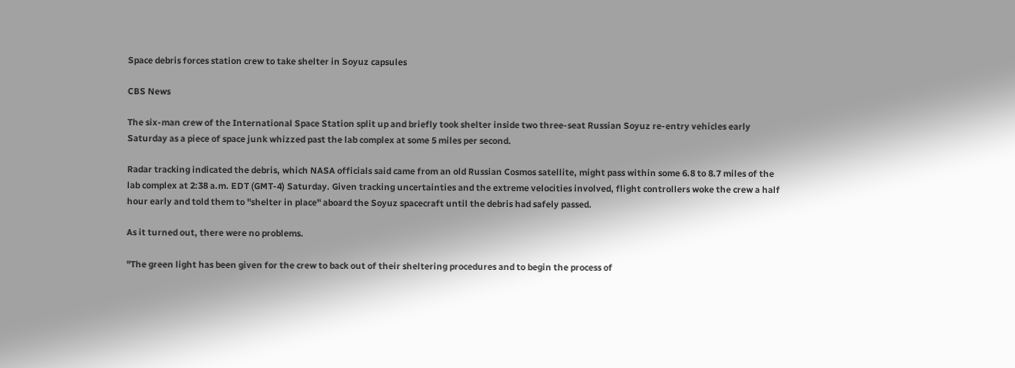Space debris forces station crew to take shelter in Soyuz capsules

CBS News

The six-man crew of the International Space Station split up and briefly took shelter inside two three-seat Russian Soyuz re-entry vehicles early Saturday as a piece of space junk whizzed past the lab complex at some 5 miles per second.

Radar tracking indicated the debris, which NASA officials said came from an old Russian Cosmos satellite, might pass within some 6.8 to 8.7 miles of the lab complex at 2:38 a.m. EDT (GMT-4) Saturday. Given tracking uncertainties and the extreme velocities involved, flight controllers woke the crew a half hour early and told them to "shelter in place" aboard the Soyuz spacecraft until the debris had safely passed.

As it turned out, there were no problems.

"The green light has been given for the crew to back out of their sheltering procedures and to begin the process of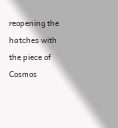reopening the hatches with the piece of Cosmos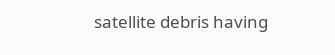satellite debris having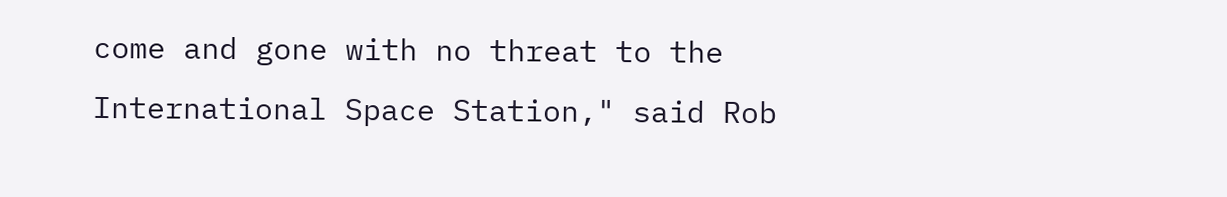come and gone with no threat to the International Space Station," said Rob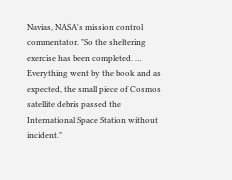Navias, NASA's mission control commentator. "So the sheltering exercise has been completed. … Everything went by the book and as expected, the small piece of Cosmos satellite debris passed the International Space Station without incident."